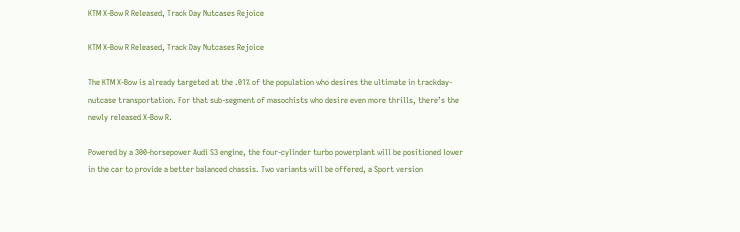KTM X-Bow R Released, Track Day Nutcases Rejoice

KTM X-Bow R Released, Track Day Nutcases Rejoice

The KTM X-Bow is already targeted at the .01% of the population who desires the ultimate in trackday-nutcase transportation. For that sub-segment of masochists who desire even more thrills, there’s the newly released X-Bow R.

Powered by a 300-horsepower Audi S3 engine, the four-cylinder turbo powerplant will be positioned lower in the car to provide a better balanced chassis. Two variants will be offered, a Sport version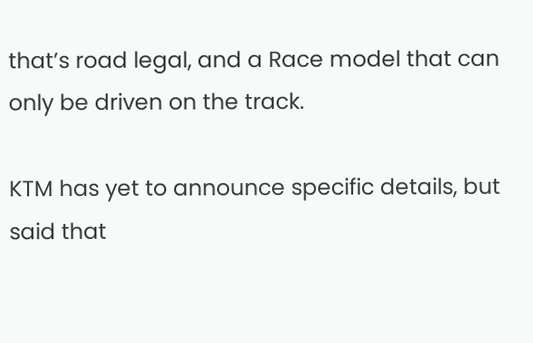that’s road legal, and a Race model that can only be driven on the track.

KTM has yet to announce specific details, but said that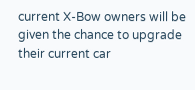current X-Bow owners will be given the chance to upgrade their current car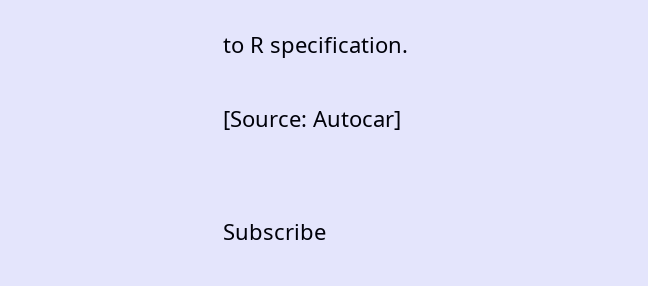to R specification.

[Source: Autocar]


Subscribe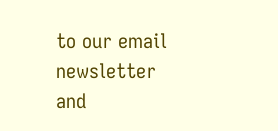to our email newsletter and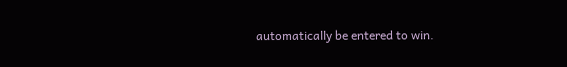automatically be entered to win.